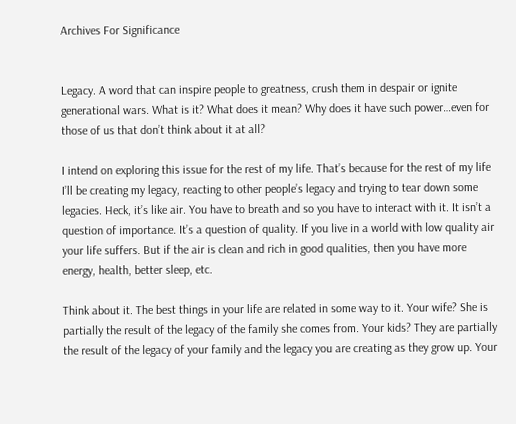Archives For Significance


Legacy. A word that can inspire people to greatness, crush them in despair or ignite generational wars. What is it? What does it mean? Why does it have such power…even for those of us that don’t think about it at all?

I intend on exploring this issue for the rest of my life. That’s because for the rest of my life I’ll be creating my legacy, reacting to other people’s legacy and trying to tear down some legacies. Heck, it’s like air. You have to breath and so you have to interact with it. It isn’t a question of importance. It’s a question of quality. If you live in a world with low quality air your life suffers. But if the air is clean and rich in good qualities, then you have more energy, health, better sleep, etc.

Think about it. The best things in your life are related in some way to it. Your wife? She is partially the result of the legacy of the family she comes from. Your kids? They are partially the result of the legacy of your family and the legacy you are creating as they grow up. Your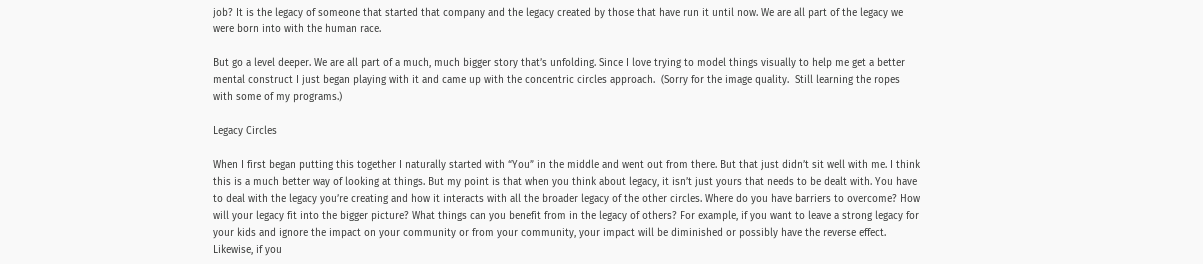job? It is the legacy of someone that started that company and the legacy created by those that have run it until now. We are all part of the legacy we were born into with the human race.

But go a level deeper. We are all part of a much, much bigger story that’s unfolding. Since I love trying to model things visually to help me get a better mental construct I just began playing with it and came up with the concentric circles approach.  (Sorry for the image quality.  Still learning the ropes with some of my programs.)

Legacy Circles

When I first began putting this together I naturally started with “You” in the middle and went out from there. But that just didn’t sit well with me. I think this is a much better way of looking at things. But my point is that when you think about legacy, it isn’t just yours that needs to be dealt with. You have to deal with the legacy you’re creating and how it interacts with all the broader legacy of the other circles. Where do you have barriers to overcome? How will your legacy fit into the bigger picture? What things can you benefit from in the legacy of others? For example, if you want to leave a strong legacy for your kids and ignore the impact on your community or from your community, your impact will be diminished or possibly have the reverse effect. Likewise, if you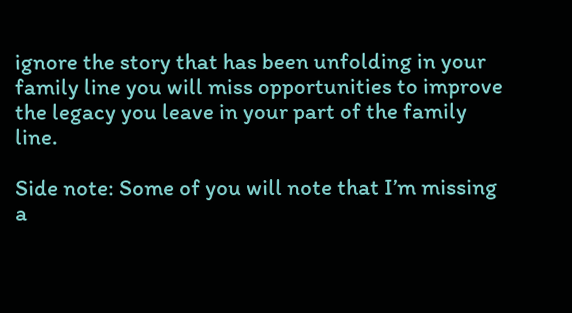ignore the story that has been unfolding in your family line you will miss opportunities to improve the legacy you leave in your part of the family line.

Side note: Some of you will note that I’m missing a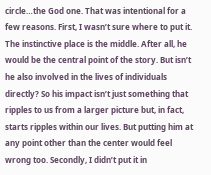circle…the God one. That was intentional for a few reasons. First, I wasn’t sure where to put it. The instinctive place is the middle. After all, he would be the central point of the story. But isn’t he also involved in the lives of individuals directly? So his impact isn’t just something that ripples to us from a larger picture but, in fact, starts ripples within our lives. But putting him at any point other than the center would feel wrong too. Secondly, I didn’t put it in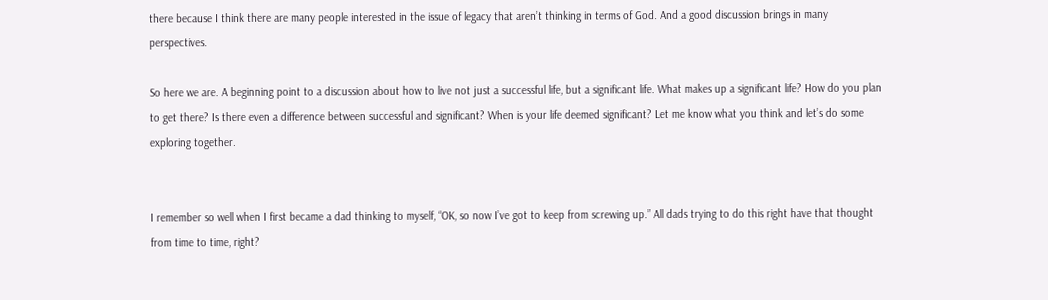there because I think there are many people interested in the issue of legacy that aren’t thinking in terms of God. And a good discussion brings in many perspectives.

So here we are. A beginning point to a discussion about how to live not just a successful life, but a significant life. What makes up a significant life? How do you plan to get there? Is there even a difference between successful and significant? When is your life deemed significant? Let me know what you think and let’s do some exploring together.


I remember so well when I first became a dad thinking to myself, “OK, so now I’ve got to keep from screwing up.” All dads trying to do this right have that thought from time to time, right?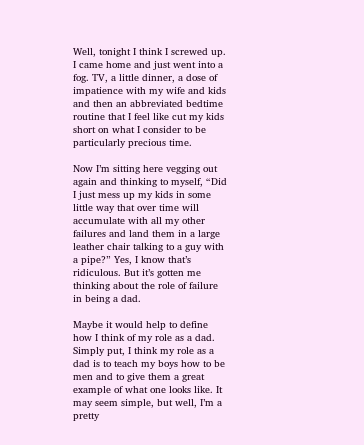Well, tonight I think I screwed up. I came home and just went into a fog. TV, a little dinner, a dose of impatience with my wife and kids and then an abbreviated bedtime routine that I feel like cut my kids short on what I consider to be particularly precious time.

Now I’m sitting here vegging out again and thinking to myself, “Did I just mess up my kids in some little way that over time will accumulate with all my other failures and land them in a large leather chair talking to a guy with a pipe?” Yes, I know that’s ridiculous. But it’s gotten me thinking about the role of failure in being a dad.

Maybe it would help to define how I think of my role as a dad. Simply put, I think my role as a dad is to teach my boys how to be men and to give them a great example of what one looks like. It may seem simple, but well, I’m a pretty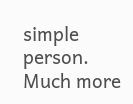simple person. Much more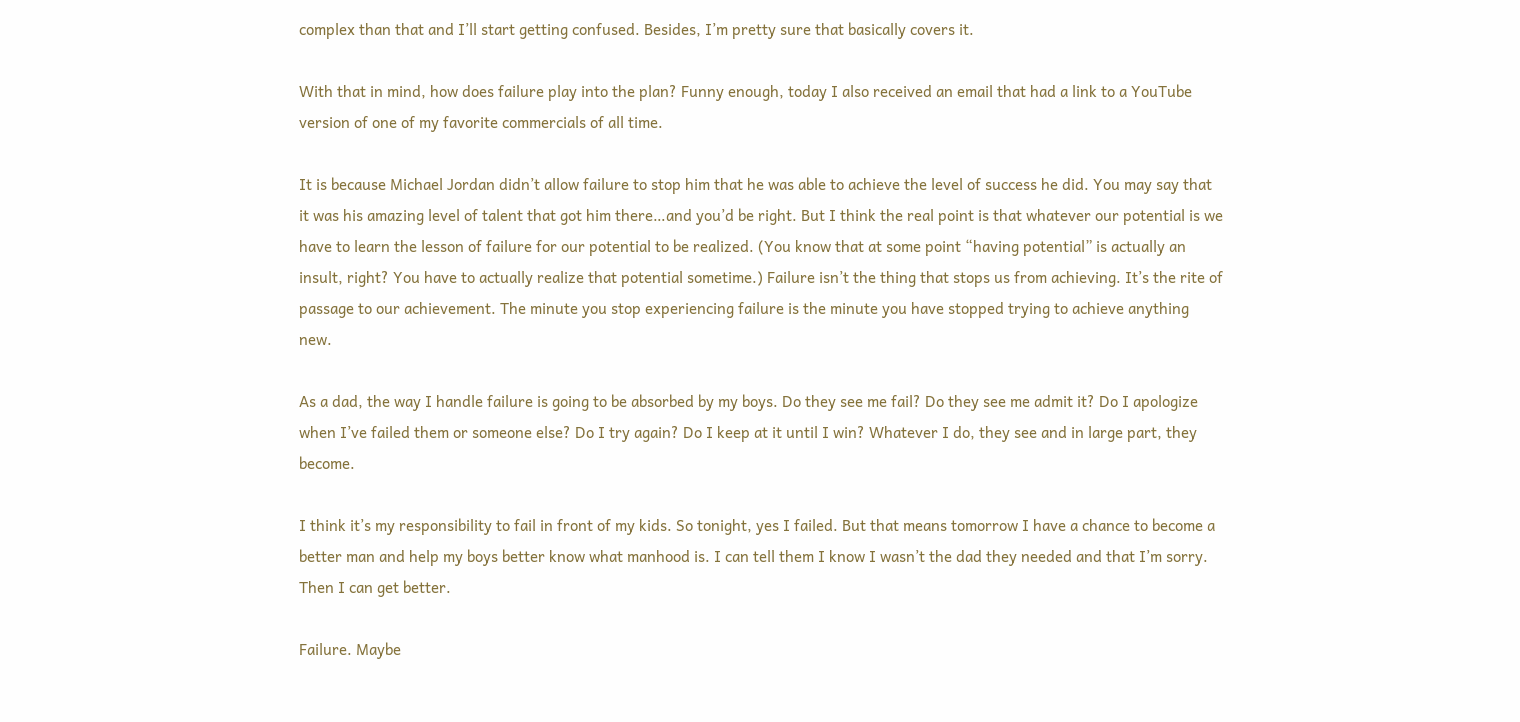complex than that and I’ll start getting confused. Besides, I’m pretty sure that basically covers it.

With that in mind, how does failure play into the plan? Funny enough, today I also received an email that had a link to a YouTube version of one of my favorite commercials of all time.

It is because Michael Jordan didn’t allow failure to stop him that he was able to achieve the level of success he did. You may say that it was his amazing level of talent that got him there…and you’d be right. But I think the real point is that whatever our potential is we have to learn the lesson of failure for our potential to be realized. (You know that at some point “having potential” is actually an insult, right? You have to actually realize that potential sometime.) Failure isn’t the thing that stops us from achieving. It’s the rite of passage to our achievement. The minute you stop experiencing failure is the minute you have stopped trying to achieve anything new.

As a dad, the way I handle failure is going to be absorbed by my boys. Do they see me fail? Do they see me admit it? Do I apologize when I’ve failed them or someone else? Do I try again? Do I keep at it until I win? Whatever I do, they see and in large part, they become.

I think it’s my responsibility to fail in front of my kids. So tonight, yes I failed. But that means tomorrow I have a chance to become a better man and help my boys better know what manhood is. I can tell them I know I wasn’t the dad they needed and that I’m sorry. Then I can get better.

Failure. Maybe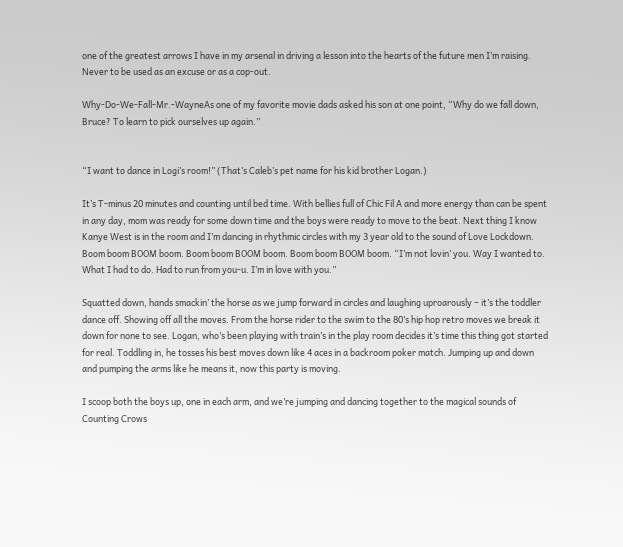one of the greatest arrows I have in my arsenal in driving a lesson into the hearts of the future men I’m raising. Never to be used as an excuse or as a cop-out.

Why-Do-We-Fall-Mr.-WayneAs one of my favorite movie dads asked his son at one point, “Why do we fall down, Bruce? To learn to pick ourselves up again.”


“I want to dance in Logi’s room!” (That’s Caleb’s pet name for his kid brother Logan.)

It’s T-minus 20 minutes and counting until bed time. With bellies full of Chic Fil A and more energy than can be spent in any day, mom was ready for some down time and the boys were ready to move to the beat. Next thing I know Kanye West is in the room and I’m dancing in rhythmic circles with my 3 year old to the sound of Love Lockdown. Boom boom BOOM boom. Boom boom BOOM boom. Boom boom BOOM boom. “I’m not lovin’ you. Way I wanted to. What I had to do. Had to run from you-u. I’m in love with you.”

Squatted down, hands smackin’ the horse as we jump forward in circles and laughing uproarously – it’s the toddler dance off. Showing off all the moves. From the horse rider to the swim to the 80’s hip hop retro moves we break it down for none to see. Logan, who’s been playing with train’s in the play room decides it’s time this thing got started for real. Toddling in, he tosses his best moves down like 4 aces in a backroom poker match. Jumping up and down and pumping the arms like he means it, now this party is moving.

I scoop both the boys up, one in each arm, and we’re jumping and dancing together to the magical sounds of Counting Crows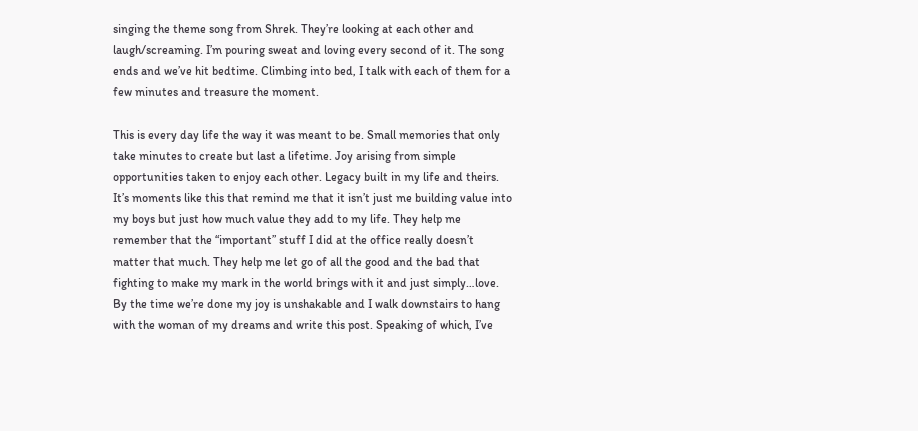singing the theme song from Shrek. They’re looking at each other and laugh/screaming. I’m pouring sweat and loving every second of it. The song ends and we’ve hit bedtime. Climbing into bed, I talk with each of them for a few minutes and treasure the moment.

This is every day life the way it was meant to be. Small memories that only take minutes to create but last a lifetime. Joy arising from simple opportunities taken to enjoy each other. Legacy built in my life and theirs. It’s moments like this that remind me that it isn’t just me building value into my boys but just how much value they add to my life. They help me remember that the “important” stuff I did at the office really doesn’t matter that much. They help me let go of all the good and the bad that fighting to make my mark in the world brings with it and just simply…love. By the time we’re done my joy is unshakable and I walk downstairs to hang with the woman of my dreams and write this post. Speaking of which, I’ve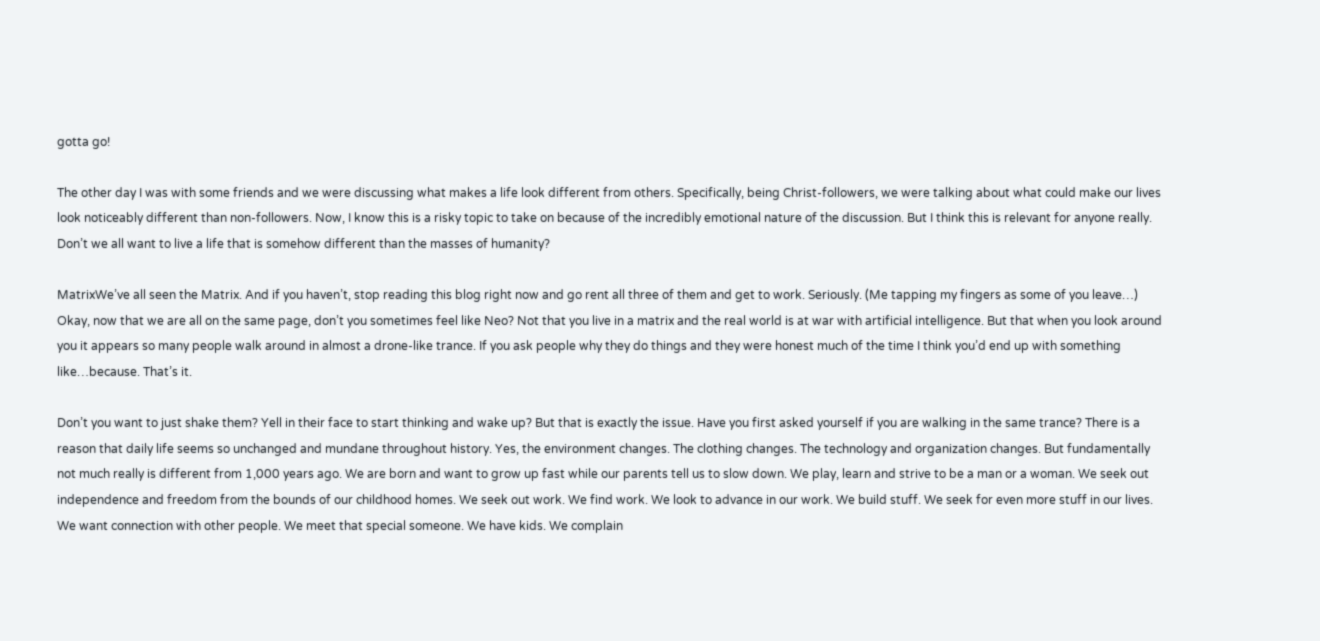gotta go!

The other day I was with some friends and we were discussing what makes a life look different from others. Specifically, being Christ-followers, we were talking about what could make our lives look noticeably different than non-followers. Now, I know this is a risky topic to take on because of the incredibly emotional nature of the discussion. But I think this is relevant for anyone really. Don’t we all want to live a life that is somehow different than the masses of humanity?

MatrixWe’ve all seen the Matrix. And if you haven’t, stop reading this blog right now and go rent all three of them and get to work. Seriously. (Me tapping my fingers as some of you leave…) Okay, now that we are all on the same page, don’t you sometimes feel like Neo? Not that you live in a matrix and the real world is at war with artificial intelligence. But that when you look around you it appears so many people walk around in almost a drone-like trance. If you ask people why they do things and they were honest much of the time I think you’d end up with something like…because. That’s it.

Don’t you want to just shake them? Yell in their face to start thinking and wake up? But that is exactly the issue. Have you first asked yourself if you are walking in the same trance? There is a reason that daily life seems so unchanged and mundane throughout history. Yes, the environment changes. The clothing changes. The technology and organization changes. But fundamentally not much really is different from 1,000 years ago. We are born and want to grow up fast while our parents tell us to slow down. We play, learn and strive to be a man or a woman. We seek out independence and freedom from the bounds of our childhood homes. We seek out work. We find work. We look to advance in our work. We build stuff. We seek for even more stuff in our lives. We want connection with other people. We meet that special someone. We have kids. We complain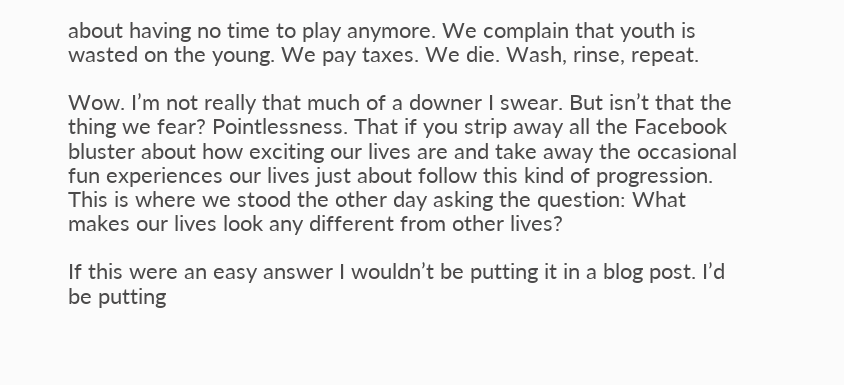about having no time to play anymore. We complain that youth is wasted on the young. We pay taxes. We die. Wash, rinse, repeat.

Wow. I’m not really that much of a downer I swear. But isn’t that the thing we fear? Pointlessness. That if you strip away all the Facebook bluster about how exciting our lives are and take away the occasional fun experiences our lives just about follow this kind of progression. This is where we stood the other day asking the question: What makes our lives look any different from other lives?

If this were an easy answer I wouldn’t be putting it in a blog post. I’d be putting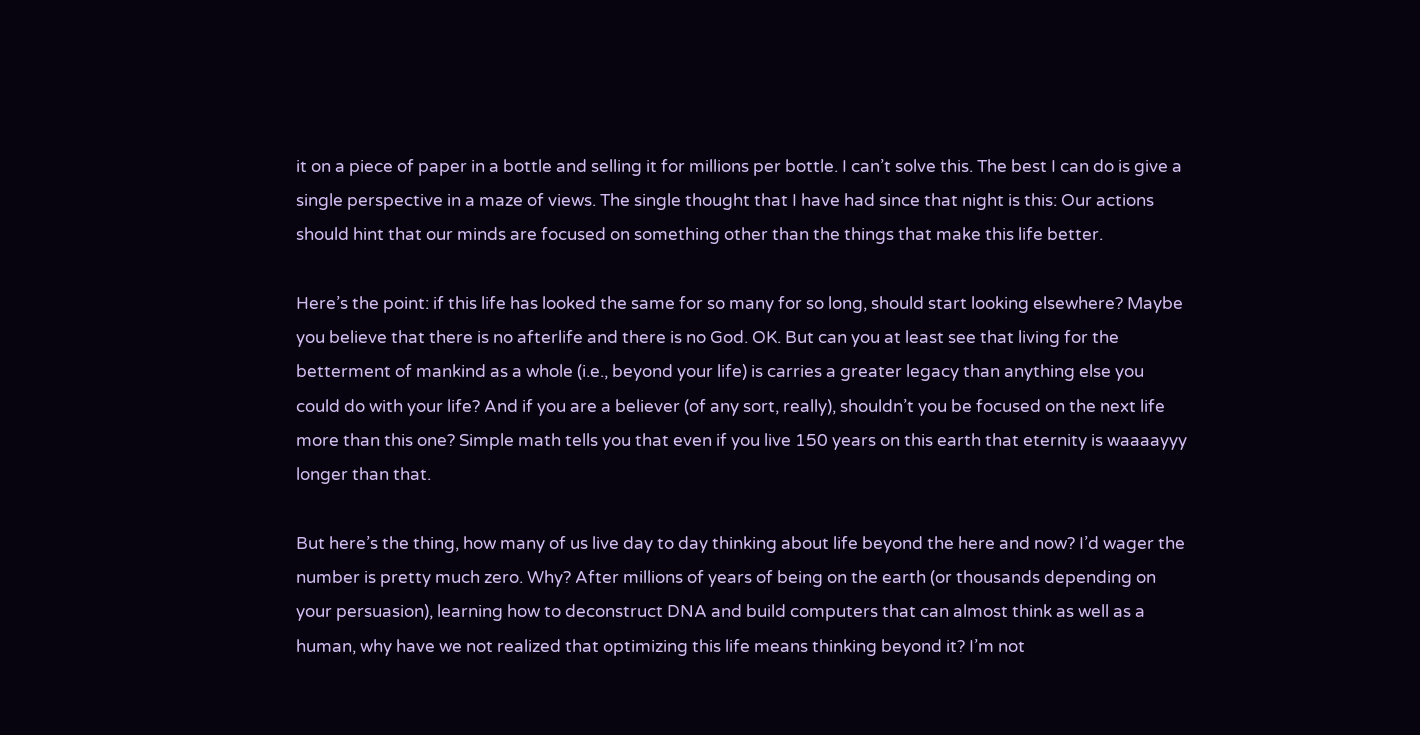it on a piece of paper in a bottle and selling it for millions per bottle. I can’t solve this. The best I can do is give a single perspective in a maze of views. The single thought that I have had since that night is this: Our actions should hint that our minds are focused on something other than the things that make this life better.

Here’s the point: if this life has looked the same for so many for so long, should start looking elsewhere? Maybe you believe that there is no afterlife and there is no God. OK. But can you at least see that living for the betterment of mankind as a whole (i.e., beyond your life) is carries a greater legacy than anything else you could do with your life? And if you are a believer (of any sort, really), shouldn’t you be focused on the next life more than this one? Simple math tells you that even if you live 150 years on this earth that eternity is waaaayyy longer than that.

But here’s the thing, how many of us live day to day thinking about life beyond the here and now? I’d wager the number is pretty much zero. Why? After millions of years of being on the earth (or thousands depending on your persuasion), learning how to deconstruct DNA and build computers that can almost think as well as a human, why have we not realized that optimizing this life means thinking beyond it? I’m not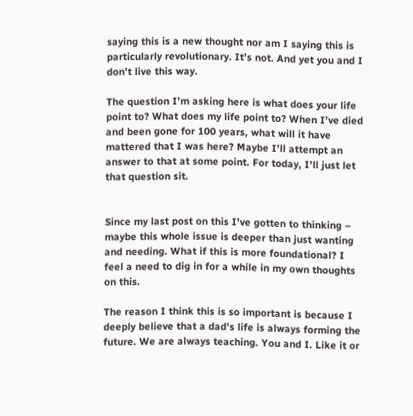saying this is a new thought nor am I saying this is particularly revolutionary. It’s not. And yet you and I don’t live this way.

The question I’m asking here is what does your life point to? What does my life point to? When I’ve died and been gone for 100 years, what will it have mattered that I was here? Maybe I’ll attempt an answer to that at some point. For today, I’ll just let that question sit.


Since my last post on this I’ve gotten to thinking – maybe this whole issue is deeper than just wanting and needing. What if this is more foundational? I feel a need to dig in for a while in my own thoughts on this.

The reason I think this is so important is because I deeply believe that a dad’s life is always forming the future. We are always teaching. You and I. Like it or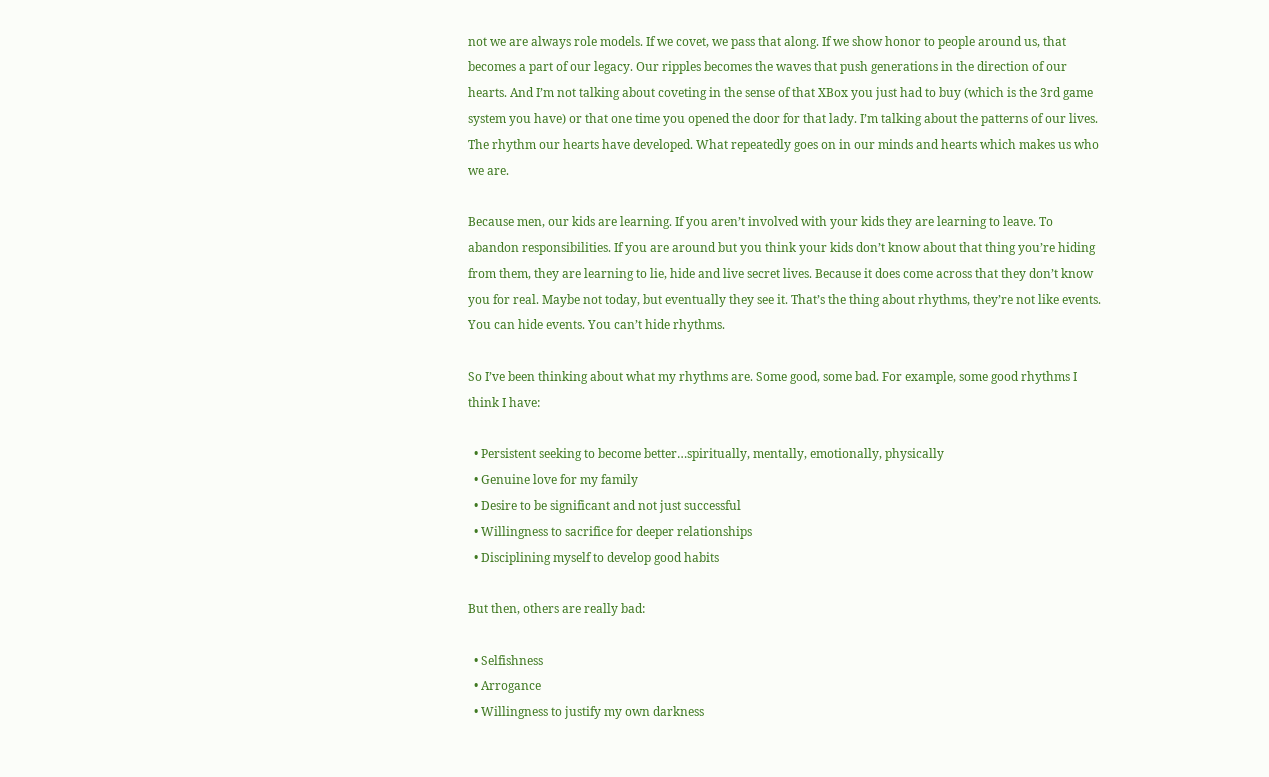not we are always role models. If we covet, we pass that along. If we show honor to people around us, that becomes a part of our legacy. Our ripples becomes the waves that push generations in the direction of our hearts. And I’m not talking about coveting in the sense of that XBox you just had to buy (which is the 3rd game system you have) or that one time you opened the door for that lady. I’m talking about the patterns of our lives. The rhythm our hearts have developed. What repeatedly goes on in our minds and hearts which makes us who we are.

Because men, our kids are learning. If you aren’t involved with your kids they are learning to leave. To abandon responsibilities. If you are around but you think your kids don’t know about that thing you’re hiding from them, they are learning to lie, hide and live secret lives. Because it does come across that they don’t know you for real. Maybe not today, but eventually they see it. That’s the thing about rhythms, they’re not like events. You can hide events. You can’t hide rhythms.

So I’ve been thinking about what my rhythms are. Some good, some bad. For example, some good rhythms I think I have:

  • Persistent seeking to become better…spiritually, mentally, emotionally, physically
  • Genuine love for my family
  • Desire to be significant and not just successful
  • Willingness to sacrifice for deeper relationships
  • Disciplining myself to develop good habits

But then, others are really bad:

  • Selfishness
  • Arrogance
  • Willingness to justify my own darkness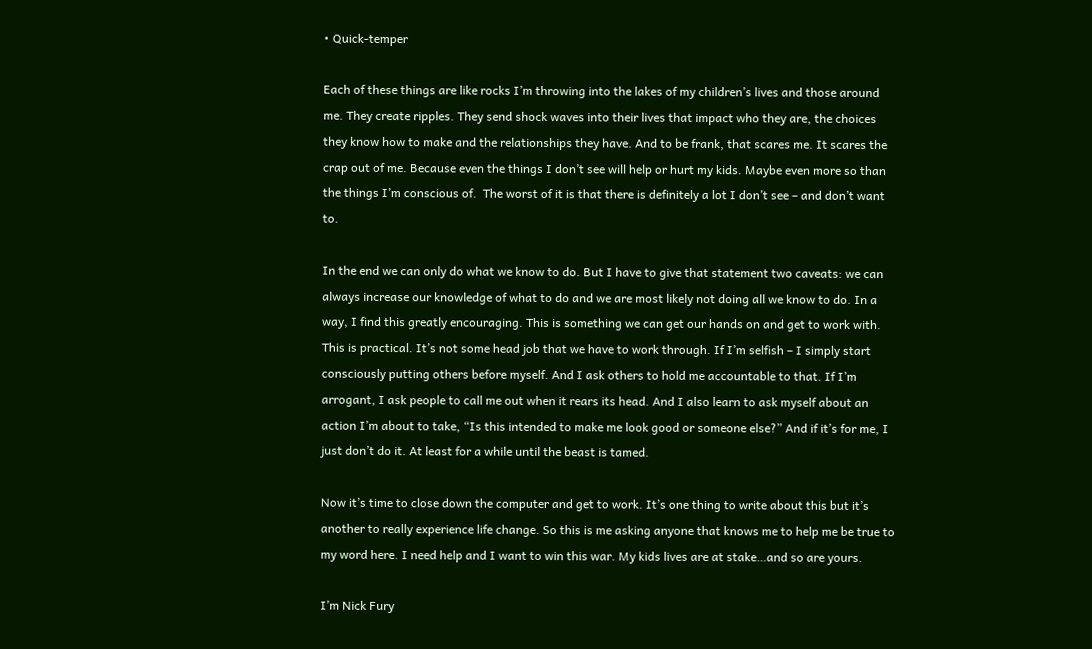• Quick-temper

Each of these things are like rocks I’m throwing into the lakes of my children’s lives and those around me. They create ripples. They send shock waves into their lives that impact who they are, the choices they know how to make and the relationships they have. And to be frank, that scares me. It scares the crap out of me. Because even the things I don’t see will help or hurt my kids. Maybe even more so than the things I’m conscious of.  The worst of it is that there is definitely a lot I don’t see – and don’t want to.

In the end we can only do what we know to do. But I have to give that statement two caveats: we can always increase our knowledge of what to do and we are most likely not doing all we know to do. In a way, I find this greatly encouraging. This is something we can get our hands on and get to work with. This is practical. It’s not some head job that we have to work through. If I’m selfish – I simply start consciously putting others before myself. And I ask others to hold me accountable to that. If I’m arrogant, I ask people to call me out when it rears its head. And I also learn to ask myself about an action I’m about to take, “Is this intended to make me look good or someone else?” And if it’s for me, I just don’t do it. At least for a while until the beast is tamed.

Now it’s time to close down the computer and get to work. It’s one thing to write about this but it’s another to really experience life change. So this is me asking anyone that knows me to help me be true to my word here. I need help and I want to win this war. My kids lives are at stake…and so are yours.

I’m Nick Fury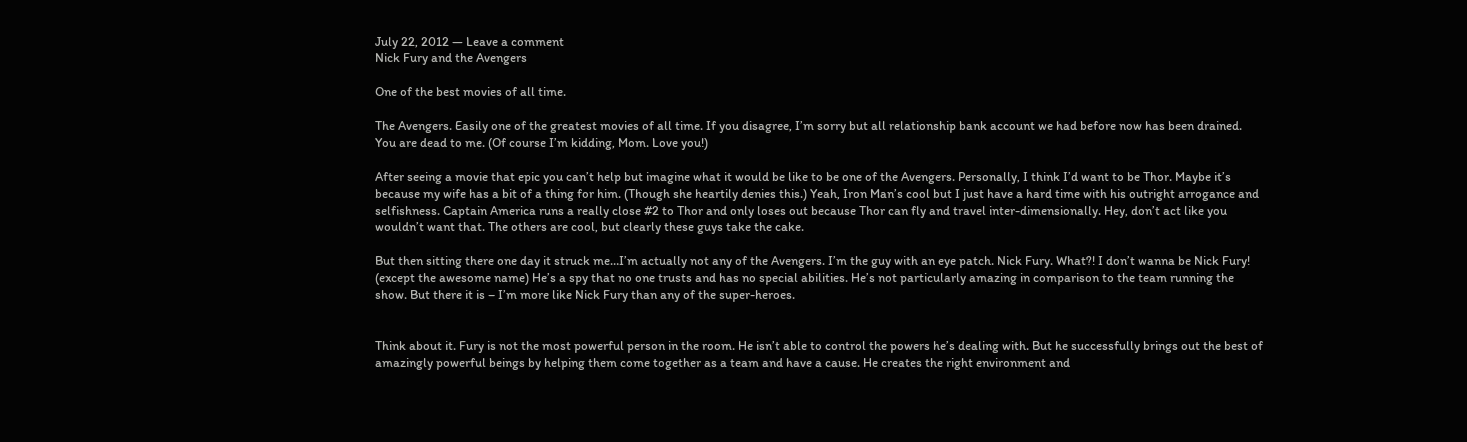July 22, 2012 — Leave a comment
Nick Fury and the Avengers

One of the best movies of all time.

The Avengers. Easily one of the greatest movies of all time. If you disagree, I’m sorry but all relationship bank account we had before now has been drained. You are dead to me. (Of course I’m kidding, Mom. Love you!)

After seeing a movie that epic you can’t help but imagine what it would be like to be one of the Avengers. Personally, I think I’d want to be Thor. Maybe it’s because my wife has a bit of a thing for him. (Though she heartily denies this.) Yeah, Iron Man’s cool but I just have a hard time with his outright arrogance and selfishness. Captain America runs a really close #2 to Thor and only loses out because Thor can fly and travel inter-dimensionally. Hey, don’t act like you wouldn’t want that. The others are cool, but clearly these guys take the cake.

But then sitting there one day it struck me…I’m actually not any of the Avengers. I’m the guy with an eye patch. Nick Fury. What?! I don’t wanna be Nick Fury! (except the awesome name) He’s a spy that no one trusts and has no special abilities. He’s not particularly amazing in comparison to the team running the show. But there it is – I’m more like Nick Fury than any of the super-heroes.


Think about it. Fury is not the most powerful person in the room. He isn’t able to control the powers he’s dealing with. But he successfully brings out the best of amazingly powerful beings by helping them come together as a team and have a cause. He creates the right environment and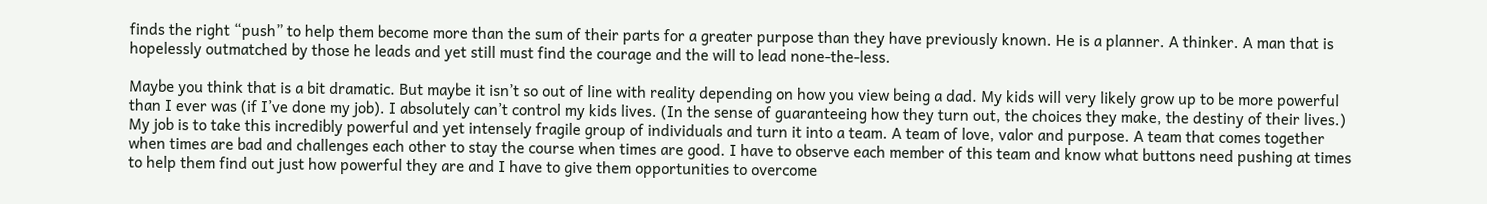finds the right “push” to help them become more than the sum of their parts for a greater purpose than they have previously known. He is a planner. A thinker. A man that is hopelessly outmatched by those he leads and yet still must find the courage and the will to lead none-the-less.

Maybe you think that is a bit dramatic. But maybe it isn’t so out of line with reality depending on how you view being a dad. My kids will very likely grow up to be more powerful than I ever was (if I’ve done my job). I absolutely can’t control my kids lives. (In the sense of guaranteeing how they turn out, the choices they make, the destiny of their lives.) My job is to take this incredibly powerful and yet intensely fragile group of individuals and turn it into a team. A team of love, valor and purpose. A team that comes together when times are bad and challenges each other to stay the course when times are good. I have to observe each member of this team and know what buttons need pushing at times to help them find out just how powerful they are and I have to give them opportunities to overcome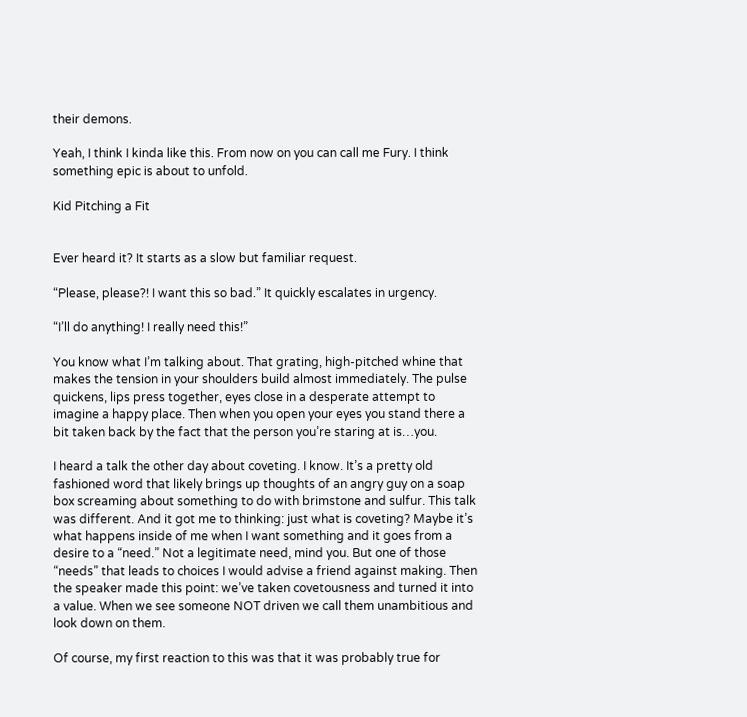their demons.

Yeah, I think I kinda like this. From now on you can call me Fury. I think something epic is about to unfold.

Kid Pitching a Fit


Ever heard it? It starts as a slow but familiar request.

“Please, please?! I want this so bad.” It quickly escalates in urgency.

“I’ll do anything! I really need this!”

You know what I’m talking about. That grating, high-pitched whine that makes the tension in your shoulders build almost immediately. The pulse quickens, lips press together, eyes close in a desperate attempt to imagine a happy place. Then when you open your eyes you stand there a bit taken back by the fact that the person you’re staring at is…you.

I heard a talk the other day about coveting. I know. It’s a pretty old fashioned word that likely brings up thoughts of an angry guy on a soap box screaming about something to do with brimstone and sulfur. This talk was different. And it got me to thinking: just what is coveting? Maybe it’s what happens inside of me when I want something and it goes from a desire to a “need.” Not a legitimate need, mind you. But one of those “needs” that leads to choices I would advise a friend against making. Then the speaker made this point: we’ve taken covetousness and turned it into a value. When we see someone NOT driven we call them unambitious and look down on them.

Of course, my first reaction to this was that it was probably true for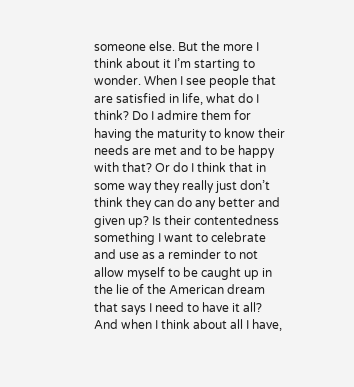someone else. But the more I think about it I’m starting to wonder. When I see people that are satisfied in life, what do I think? Do I admire them for having the maturity to know their needs are met and to be happy with that? Or do I think that in some way they really just don’t think they can do any better and given up? Is their contentedness something I want to celebrate and use as a reminder to not allow myself to be caught up in the lie of the American dream that says I need to have it all? And when I think about all I have,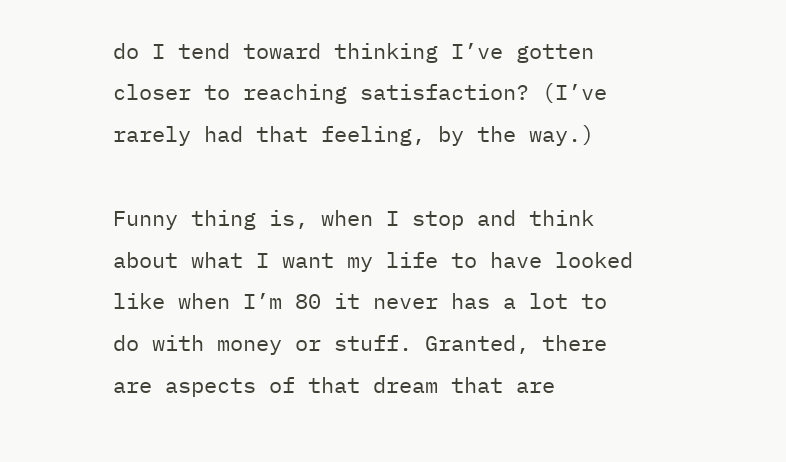do I tend toward thinking I’ve gotten closer to reaching satisfaction? (I’ve rarely had that feeling, by the way.)

Funny thing is, when I stop and think about what I want my life to have looked like when I’m 80 it never has a lot to do with money or stuff. Granted, there are aspects of that dream that are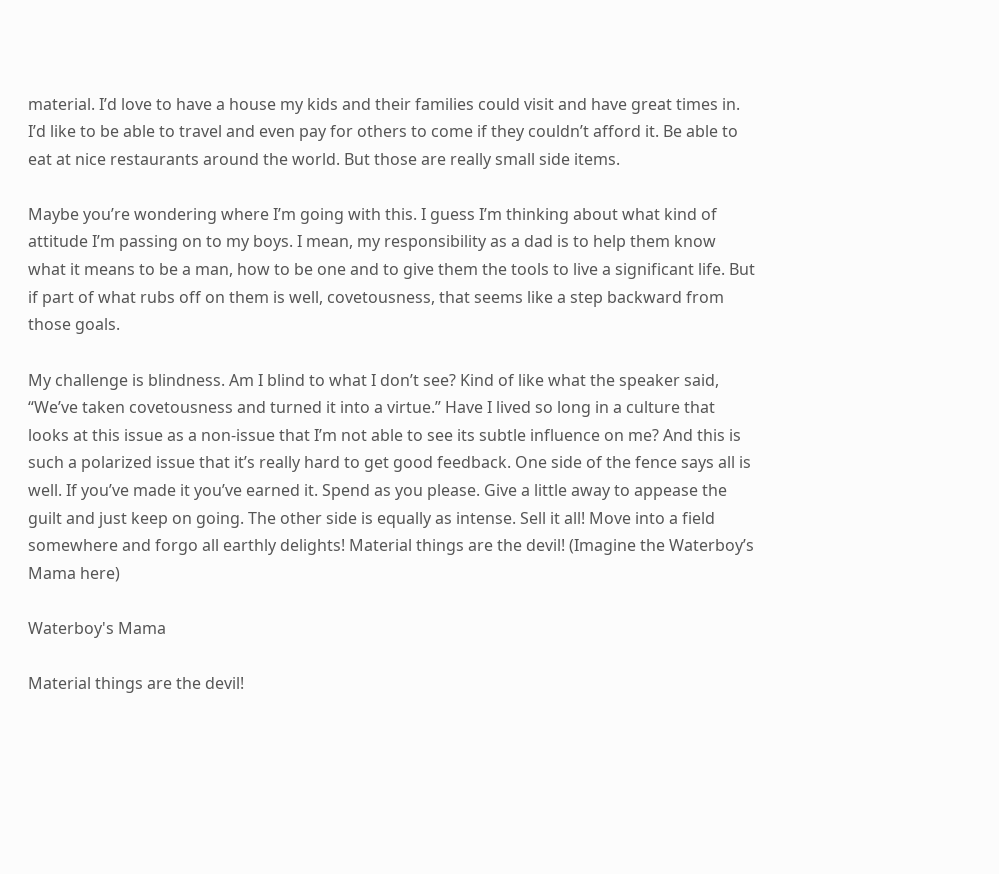material. I’d love to have a house my kids and their families could visit and have great times in. I’d like to be able to travel and even pay for others to come if they couldn’t afford it. Be able to eat at nice restaurants around the world. But those are really small side items.

Maybe you’re wondering where I’m going with this. I guess I’m thinking about what kind of attitude I’m passing on to my boys. I mean, my responsibility as a dad is to help them know what it means to be a man, how to be one and to give them the tools to live a significant life. But if part of what rubs off on them is well, covetousness, that seems like a step backward from those goals.

My challenge is blindness. Am I blind to what I don’t see? Kind of like what the speaker said, “We’ve taken covetousness and turned it into a virtue.” Have I lived so long in a culture that looks at this issue as a non-issue that I’m not able to see its subtle influence on me? And this is such a polarized issue that it’s really hard to get good feedback. One side of the fence says all is well. If you’ve made it you’ve earned it. Spend as you please. Give a little away to appease the guilt and just keep on going. The other side is equally as intense. Sell it all! Move into a field somewhere and forgo all earthly delights! Material things are the devil! (Imagine the Waterboy’s Mama here)

Waterboy's Mama

Material things are the devil!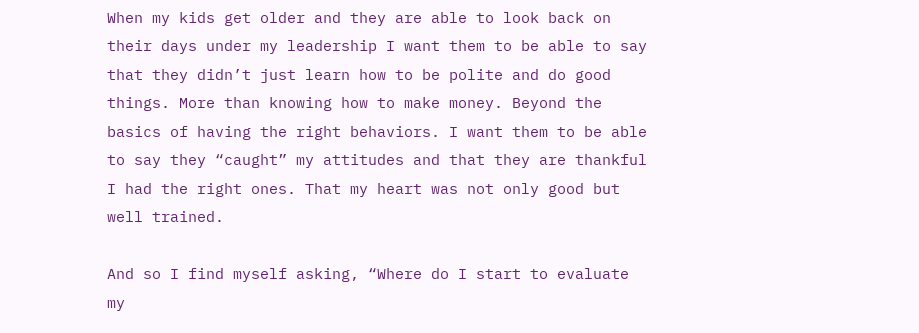When my kids get older and they are able to look back on their days under my leadership I want them to be able to say that they didn’t just learn how to be polite and do good things. More than knowing how to make money. Beyond the basics of having the right behaviors. I want them to be able to say they “caught” my attitudes and that they are thankful I had the right ones. That my heart was not only good but well trained.

And so I find myself asking, “Where do I start to evaluate my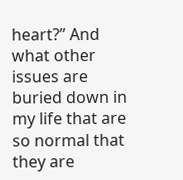heart?” And what other issues are buried down in my life that are so normal that they are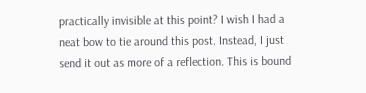practically invisible at this point? I wish I had a neat bow to tie around this post. Instead, I just send it out as more of a reflection. This is bound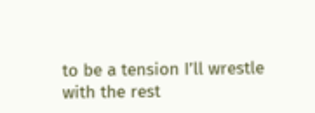to be a tension I’ll wrestle with the rest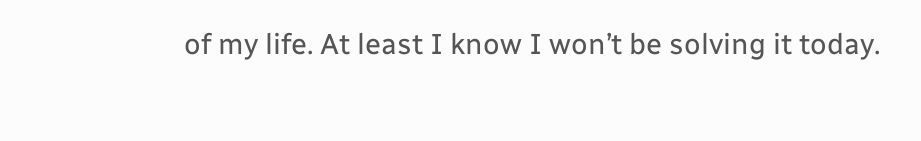of my life. At least I know I won’t be solving it today.